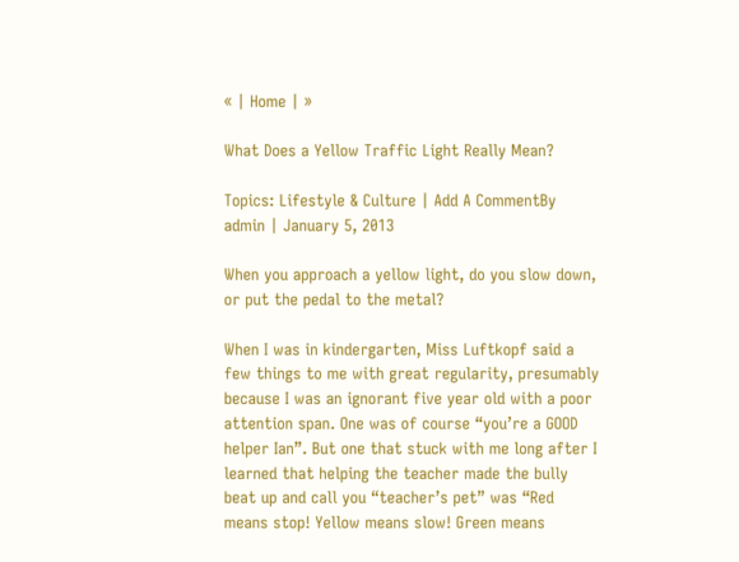« | Home | »

What Does a Yellow Traffic Light Really Mean?

Topics: Lifestyle & Culture | Add A CommentBy admin | January 5, 2013

When you approach a yellow light, do you slow down, or put the pedal to the metal?

When I was in kindergarten, Miss Luftkopf said a few things to me with great regularity, presumably because I was an ignorant five year old with a poor attention span. One was of course “you’re a GOOD helper Ian”. But one that stuck with me long after I learned that helping the teacher made the bully beat up and call you “teacher’s pet” was “Red means stop! Yellow means slow! Green means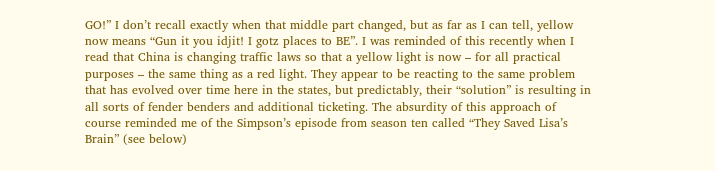GO!” I don’t recall exactly when that middle part changed, but as far as I can tell, yellow now means “Gun it you idjit! I gotz places to BE”. I was reminded of this recently when I read that China is changing traffic laws so that a yellow light is now – for all practical purposes – the same thing as a red light. They appear to be reacting to the same problem that has evolved over time here in the states, but predictably, their “solution” is resulting in all sorts of fender benders and additional ticketing. The absurdity of this approach of course reminded me of the Simpson’s episode from season ten called “They Saved Lisa’s Brain” (see below)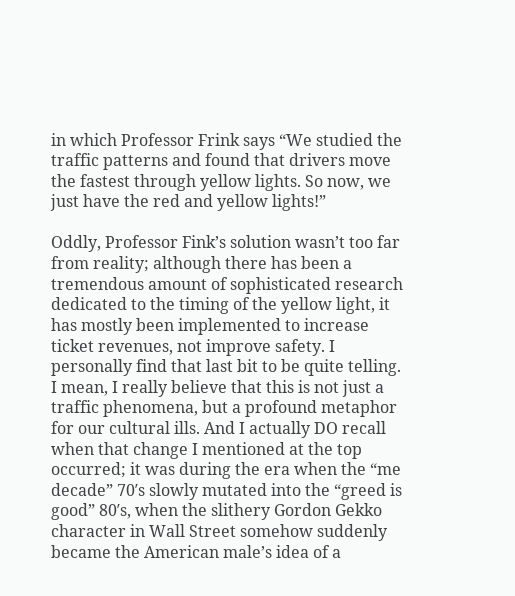in which Professor Frink says “We studied the traffic patterns and found that drivers move the fastest through yellow lights. So now, we just have the red and yellow lights!”

Oddly, Professor Fink’s solution wasn’t too far from reality; although there has been a tremendous amount of sophisticated research dedicated to the timing of the yellow light, it has mostly been implemented to increase ticket revenues, not improve safety. I personally find that last bit to be quite telling. I mean, I really believe that this is not just a traffic phenomena, but a profound metaphor for our cultural ills. And I actually DO recall when that change I mentioned at the top occurred; it was during the era when the “me decade” 70′s slowly mutated into the “greed is good” 80′s, when the slithery Gordon Gekko character in Wall Street somehow suddenly became the American male’s idea of a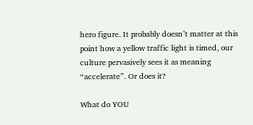hero figure. It probably doesn’t matter at this point how a yellow traffic light is timed, our culture pervasively sees it as meaning “accelerate”. Or does it?

What do YOU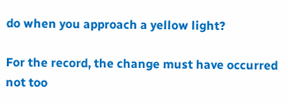do when you approach a yellow light?

For the record, the change must have occurred not too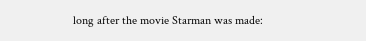long after the movie Starman was made: